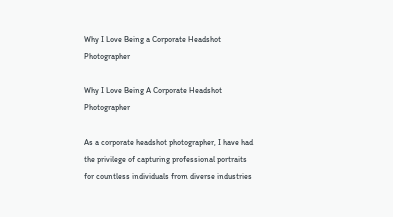Why I Love Being a Corporate Headshot Photographer

Why I Love Being A Corporate Headshot Photographer

As a corporate headshot photographer, I have had the privilege of capturing professional portraits for countless individuals from diverse industries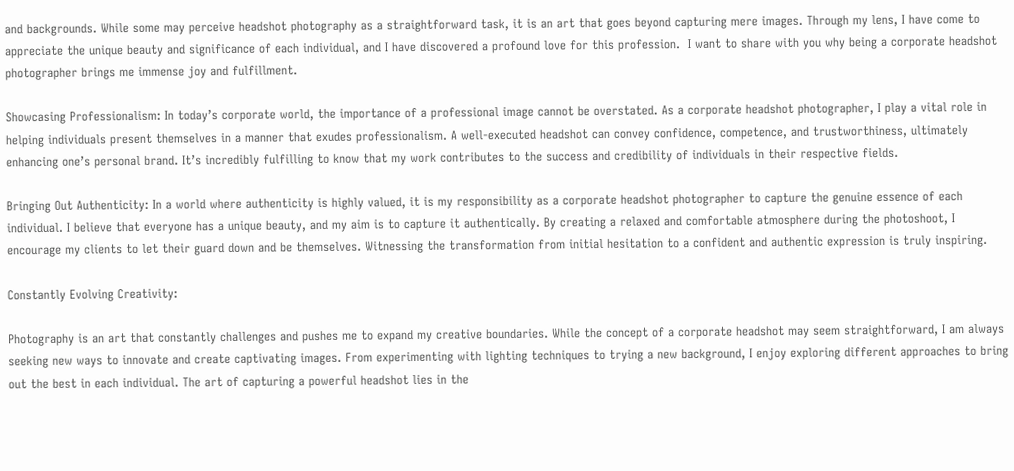and backgrounds. While some may perceive headshot photography as a straightforward task, it is an art that goes beyond capturing mere images. Through my lens, I have come to appreciate the unique beauty and significance of each individual, and I have discovered a profound love for this profession.  I want to share with you why being a corporate headshot photographer brings me immense joy and fulfillment.

Showcasing Professionalism: In today’s corporate world, the importance of a professional image cannot be overstated. As a corporate headshot photographer, I play a vital role in helping individuals present themselves in a manner that exudes professionalism. A well-executed headshot can convey confidence, competence, and trustworthiness, ultimately enhancing one’s personal brand. It’s incredibly fulfilling to know that my work contributes to the success and credibility of individuals in their respective fields.

Bringing Out Authenticity: In a world where authenticity is highly valued, it is my responsibility as a corporate headshot photographer to capture the genuine essence of each individual. I believe that everyone has a unique beauty, and my aim is to capture it authentically. By creating a relaxed and comfortable atmosphere during the photoshoot, I encourage my clients to let their guard down and be themselves. Witnessing the transformation from initial hesitation to a confident and authentic expression is truly inspiring.

Constantly Evolving Creativity:

Photography is an art that constantly challenges and pushes me to expand my creative boundaries. While the concept of a corporate headshot may seem straightforward, I am always seeking new ways to innovate and create captivating images. From experimenting with lighting techniques to trying a new background, I enjoy exploring different approaches to bring out the best in each individual. The art of capturing a powerful headshot lies in the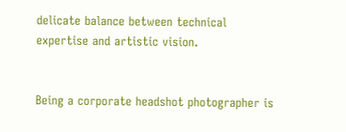delicate balance between technical expertise and artistic vision.


Being a corporate headshot photographer is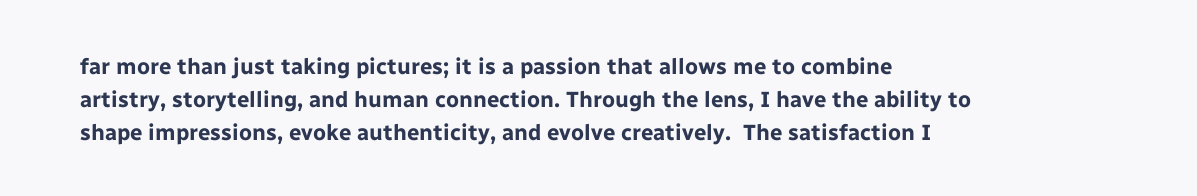far more than just taking pictures; it is a passion that allows me to combine artistry, storytelling, and human connection. Through the lens, I have the ability to shape impressions, evoke authenticity, and evolve creatively.  The satisfaction I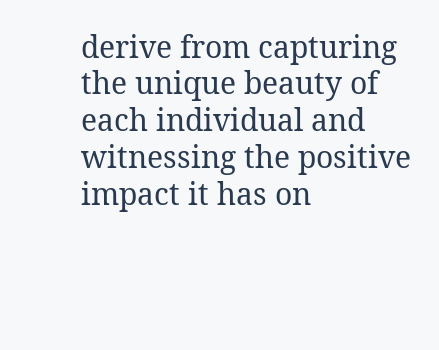derive from capturing the unique beauty of each individual and witnessing the positive impact it has on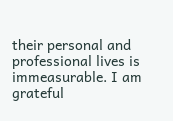their personal and professional lives is immeasurable. I am grateful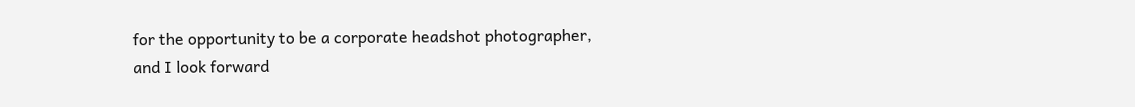for the opportunity to be a corporate headshot photographer, and I look forward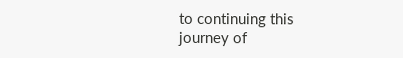to continuing this journey of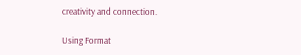creativity and connection.

Using Format